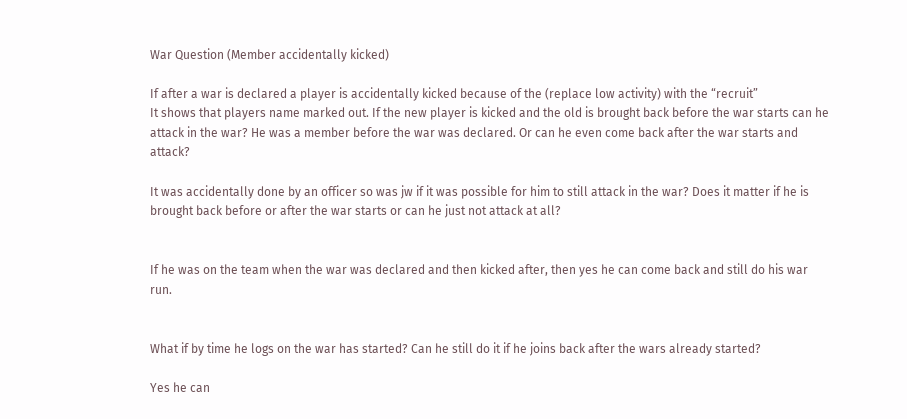War Question (Member accidentally kicked)

If after a war is declared a player is accidentally kicked because of the (replace low activity) with the “recruit”
It shows that players name marked out. If the new player is kicked and the old is brought back before the war starts can he attack in the war? He was a member before the war was declared. Or can he even come back after the war starts and attack?

It was accidentally done by an officer so was jw if it was possible for him to still attack in the war? Does it matter if he is brought back before or after the war starts or can he just not attack at all?


If he was on the team when the war was declared and then kicked after, then yes he can come back and still do his war run.


What if by time he logs on the war has started? Can he still do it if he joins back after the wars already started?

Yes he can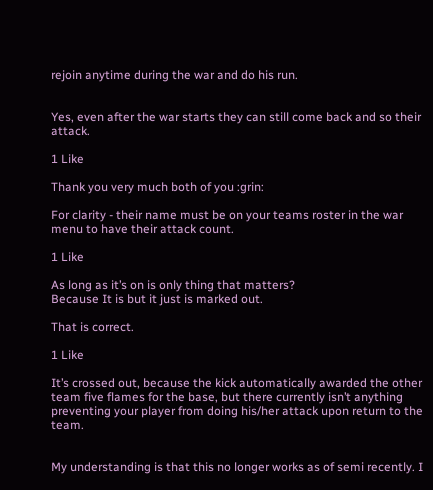rejoin anytime during the war and do his run.


Yes, even after the war starts they can still come back and so their attack.

1 Like

Thank you very much both of you :grin:

For clarity - their name must be on your teams roster in the war menu to have their attack count.

1 Like

As long as it’s on is only thing that matters?
Because It is but it just is marked out.

That is correct.

1 Like

It’s crossed out, because the kick automatically awarded the other team five flames for the base, but there currently isn’t anything preventing your player from doing his/her attack upon return to the team.


My understanding is that this no longer works as of semi recently. I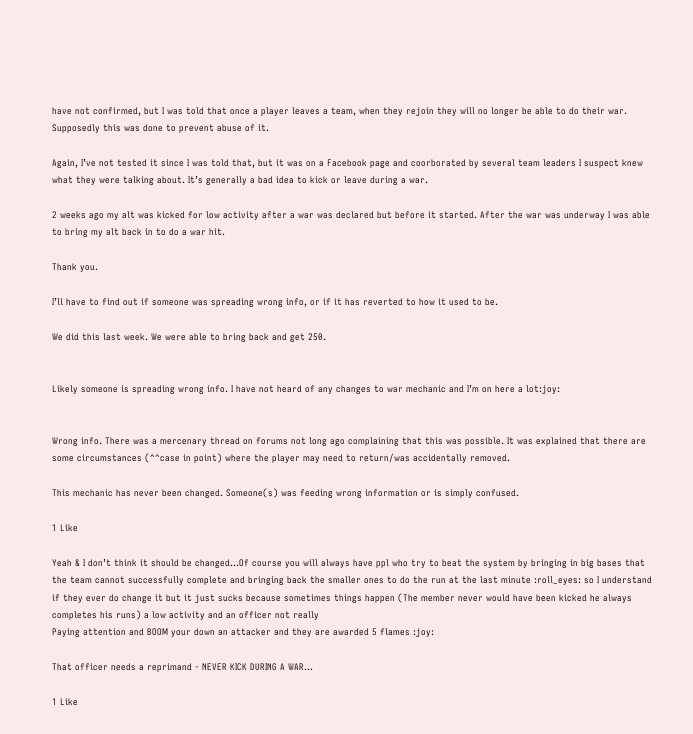have not confirmed, but I was told that once a player leaves a team, when they rejoin they will no longer be able to do their war. Supposedly this was done to prevent abuse of it.

Again, I’ve not tested it since I was told that, but it was on a Facebook page and coorborated by several team leaders I suspect knew what they were talking about. It’s generally a bad idea to kick or leave during a war.

2 weeks ago my alt was kicked for low activity after a war was declared but before it started. After the war was underway I was able to bring my alt back in to do a war hit.

Thank you.

I’ll have to find out if someone was spreading wrong info, or if it has reverted to how it used to be.

We did this last week. We were able to bring back and get 250.


Likely someone is spreading wrong info. I have not heard of any changes to war mechanic and I’m on here a lot:joy:


Wrong info. There was a mercenary thread on forums not long ago complaining that this was possible. It was explained that there are some circumstances (^^case in point) where the player may need to return/was accidentally removed.

This mechanic has never been changed. Someone(s) was feeding wrong information or is simply confused.

1 Like

Yeah & I don’t think it should be changed…Of course you will always have ppl who try to beat the system by bringing in big bases that the team cannot successfully complete and bringing back the smaller ones to do the run at the last minute :roll_eyes: so I understand if they ever do change it but it just sucks because sometimes things happen (The member never would have been kicked he always completes his runs) a low activity and an officer not really
Paying attention and BOOM your down an attacker and they are awarded 5 flames :joy:

That officer needs a reprimand - NEVER KICK DURING A WAR…

1 Like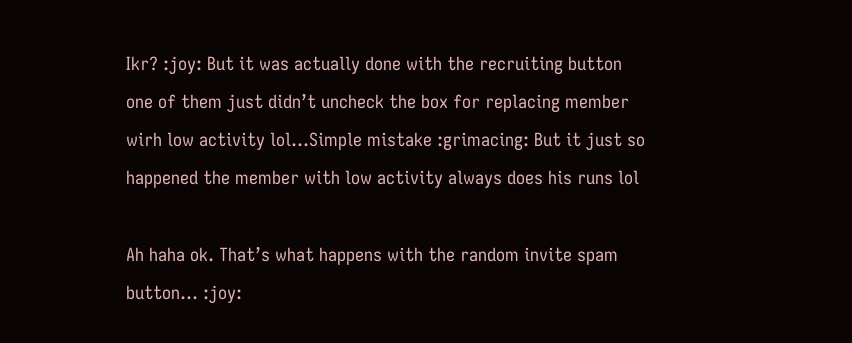Ikr? :joy: But it was actually done with the recruiting button one of them just didn’t uncheck the box for replacing member wirh low activity lol…Simple mistake :grimacing: But it just so happened the member with low activity always does his runs lol

Ah haha ok. That’s what happens with the random invite spam button… :joy: